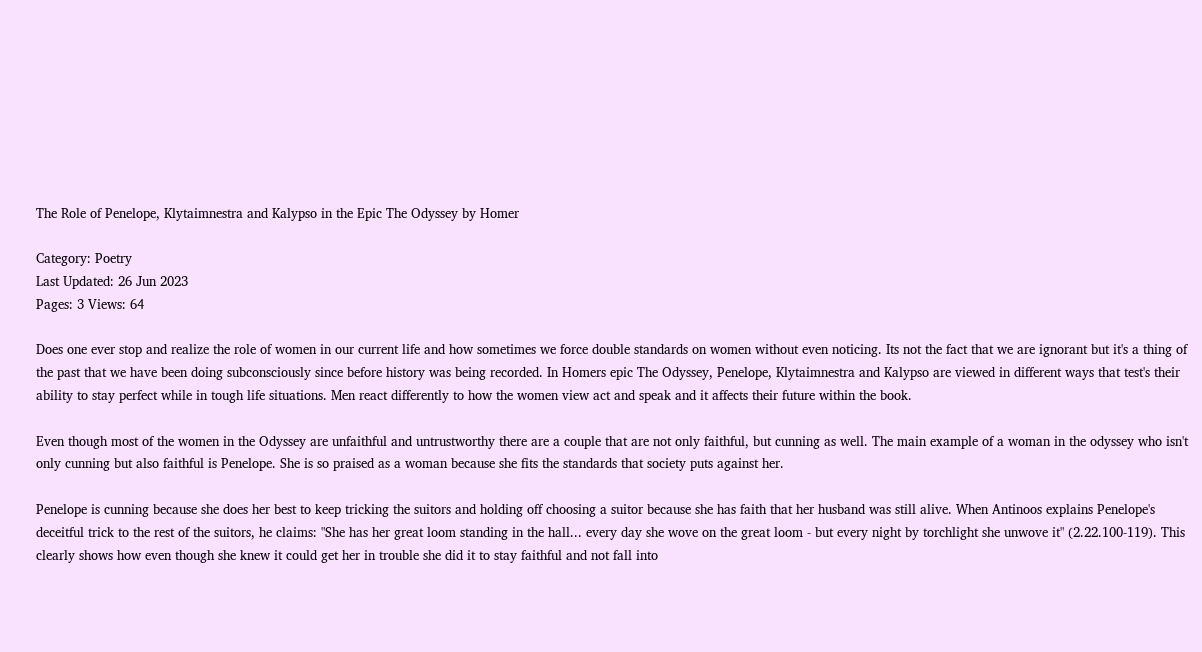The Role of Penelope, Klytaimnestra and Kalypso in the Epic The Odyssey by Homer

Category: Poetry
Last Updated: 26 Jun 2023
Pages: 3 Views: 64

Does one ever stop and realize the role of women in our current life and how sometimes we force double standards on women without even noticing. Its not the fact that we are ignorant but it's a thing of the past that we have been doing subconsciously since before history was being recorded. In Homers epic The Odyssey, Penelope, Klytaimnestra and Kalypso are viewed in different ways that test's their ability to stay perfect while in tough life situations. Men react differently to how the women view act and speak and it affects their future within the book.

Even though most of the women in the Odyssey are unfaithful and untrustworthy there are a couple that are not only faithful, but cunning as well. The main example of a woman in the odyssey who isn't only cunning but also faithful is Penelope. She is so praised as a woman because she fits the standards that society puts against her.

Penelope is cunning because she does her best to keep tricking the suitors and holding off choosing a suitor because she has faith that her husband was still alive. When Antinoos explains Penelope's deceitful trick to the rest of the suitors, he claims: "She has her great loom standing in the hall... every day she wove on the great loom - but every night by torchlight she unwove it" (2.22.100-119). This clearly shows how even though she knew it could get her in trouble she did it to stay faithful and not fall into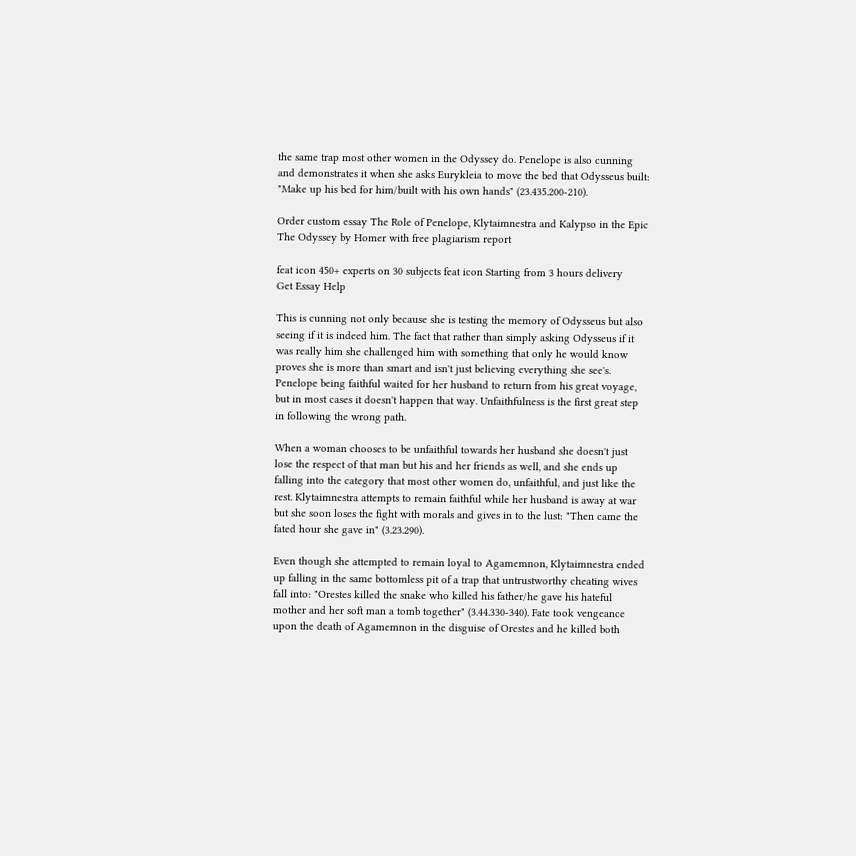the same trap most other women in the Odyssey do. Penelope is also cunning and demonstrates it when she asks Eurykleia to move the bed that Odysseus built: "Make up his bed for him/built with his own hands" (23.435.200-210).

Order custom essay The Role of Penelope, Klytaimnestra and Kalypso in the Epic The Odyssey by Homer with free plagiarism report

feat icon 450+ experts on 30 subjects feat icon Starting from 3 hours delivery
Get Essay Help

This is cunning not only because she is testing the memory of Odysseus but also seeing if it is indeed him. The fact that rather than simply asking Odysseus if it was really him she challenged him with something that only he would know proves she is more than smart and isn't just believing everything she see's. Penelope being faithful waited for her husband to return from his great voyage, but in most cases it doesn't happen that way. Unfaithfulness is the first great step in following the wrong path.

When a woman chooses to be unfaithful towards her husband she doesn't just lose the respect of that man but his and her friends as well, and she ends up falling into the category that most other women do, unfaithful, and just like the rest. Klytaimnestra attempts to remain faithful while her husband is away at war but she soon loses the fight with morals and gives in to the lust: "Then came the fated hour she gave in" (3.23.290).

Even though she attempted to remain loyal to Agamemnon, Klytaimnestra ended up falling in the same bottomless pit of a trap that untrustworthy cheating wives fall into: "Orestes killed the snake who killed his father/he gave his hateful mother and her soft man a tomb together" (3.44.330-340). Fate took vengeance upon the death of Agamemnon in the disguise of Orestes and he killed both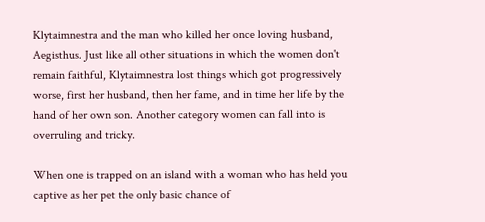Klytaimnestra and the man who killed her once loving husband, Aegisthus. Just like all other situations in which the women don't remain faithful, Klytaimnestra lost things which got progressively worse, first her husband, then her fame, and in time her life by the hand of her own son. Another category women can fall into is overruling and tricky.

When one is trapped on an island with a woman who has held you captive as her pet the only basic chance of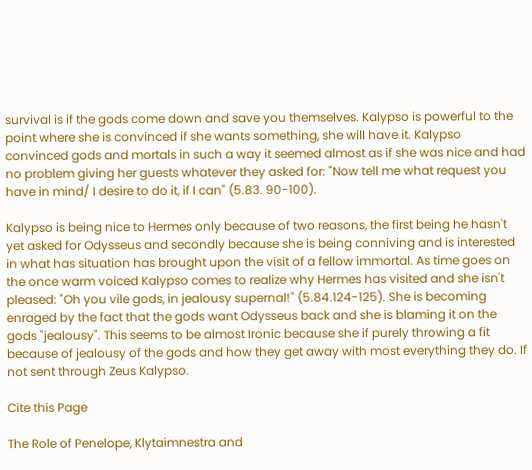survival is if the gods come down and save you themselves. Kalypso is powerful to the point where she is convinced if she wants something, she will have it. Kalypso convinced gods and mortals in such a way it seemed almost as if she was nice and had no problem giving her guests whatever they asked for: "Now tell me what request you have in mind/ I desire to do it, if I can" (5.83. 90-100).

Kalypso is being nice to Hermes only because of two reasons, the first being he hasn't yet asked for Odysseus and secondly because she is being conniving and is interested in what has situation has brought upon the visit of a fellow immortal. As time goes on the once warm voiced Kalypso comes to realize why Hermes has visited and she isn't pleased: "Oh you vile gods, in jealousy supernal!" (5.84.124-125). She is becoming enraged by the fact that the gods want Odysseus back and she is blaming it on the gods "jealousy". This seems to be almost Ironic because she if purely throwing a fit because of jealousy of the gods and how they get away with most everything they do. If not sent through Zeus Kalypso.

Cite this Page

The Role of Penelope, Klytaimnestra and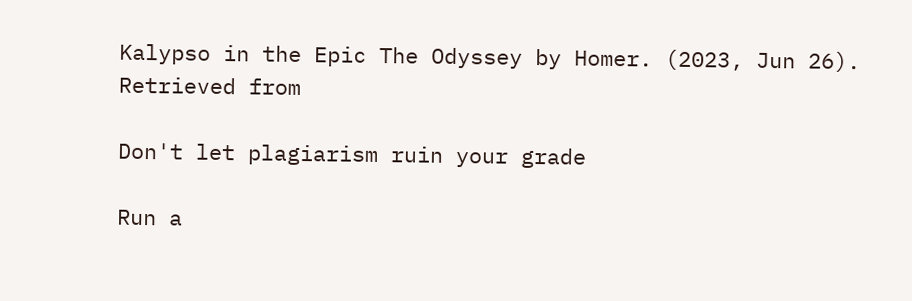Kalypso in the Epic The Odyssey by Homer. (2023, Jun 26). Retrieved from

Don't let plagiarism ruin your grade

Run a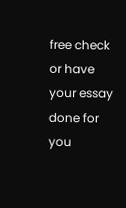free check or have your essay done for you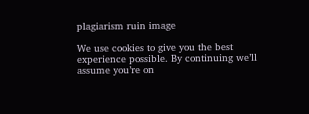plagiarism ruin image

We use cookies to give you the best experience possible. By continuing we’ll assume you’re on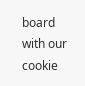board with our cookie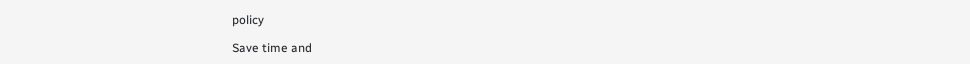policy

Save time and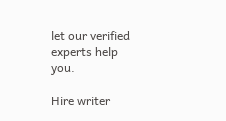let our verified experts help you.

Hire writer